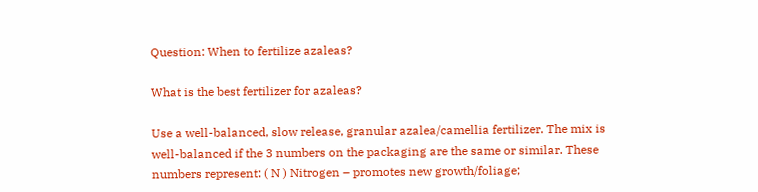Question: When to fertilize azaleas?

What is the best fertilizer for azaleas?

Use a well-balanced, slow release, granular azalea/camellia fertilizer. The mix is well-balanced if the 3 numbers on the packaging are the same or similar. These numbers represent: ( N ) Nitrogen – promotes new growth/foliage;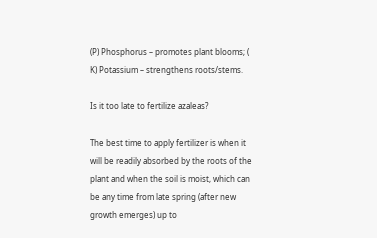(P) Phosphorus – promotes plant blooms; ( K) Potassium – strengthens roots/stems.

Is it too late to fertilize azaleas?

The best time to apply fertilizer is when it will be readily absorbed by the roots of the plant and when the soil is moist, which can be any time from late spring (after new growth emerges) up to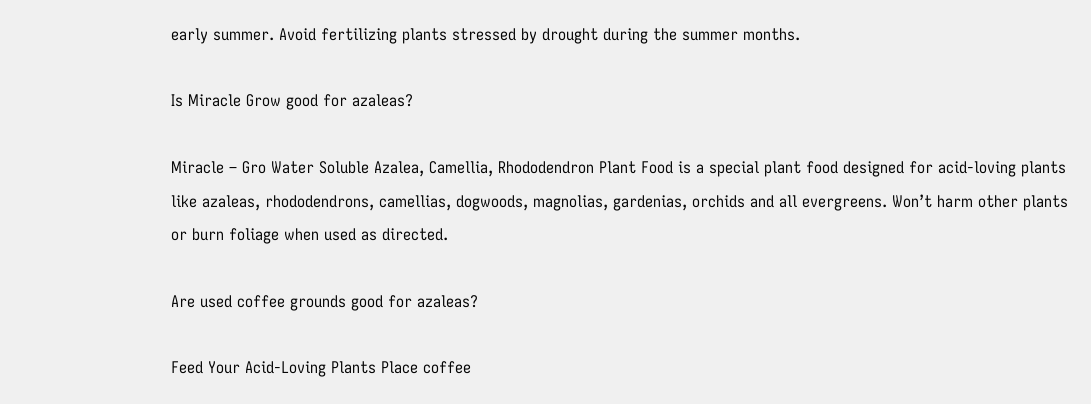early summer. Avoid fertilizing plants stressed by drought during the summer months.

Is Miracle Grow good for azaleas?

Miracle – Gro Water Soluble Azalea, Camellia, Rhododendron Plant Food is a special plant food designed for acid-loving plants like azaleas, rhododendrons, camellias, dogwoods, magnolias, gardenias, orchids and all evergreens. Won’t harm other plants or burn foliage when used as directed.

Are used coffee grounds good for azaleas?

Feed Your Acid-Loving Plants Place coffee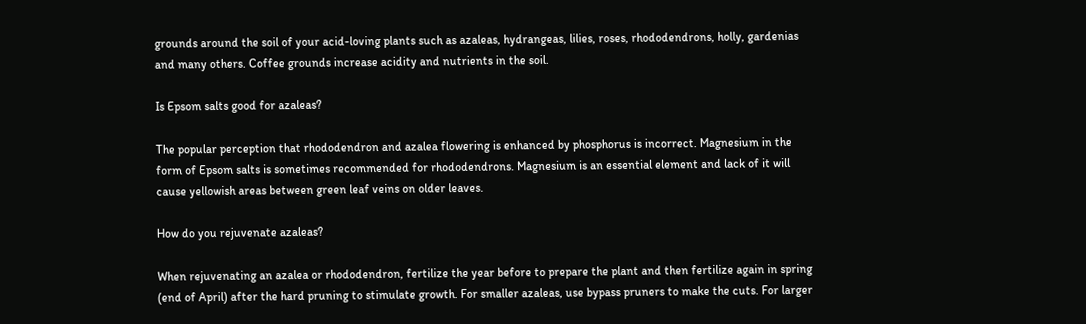grounds around the soil of your acid-loving plants such as azaleas, hydrangeas, lilies, roses, rhododendrons, holly, gardenias and many others. Coffee grounds increase acidity and nutrients in the soil.

Is Epsom salts good for azaleas?

The popular perception that rhododendron and azalea flowering is enhanced by phosphorus is incorrect. Magnesium in the form of Epsom salts is sometimes recommended for rhododendrons. Magnesium is an essential element and lack of it will cause yellowish areas between green leaf veins on older leaves.

How do you rejuvenate azaleas?

When rejuvenating an azalea or rhododendron, fertilize the year before to prepare the plant and then fertilize again in spring (end of April) after the hard pruning to stimulate growth. For smaller azaleas, use bypass pruners to make the cuts. For larger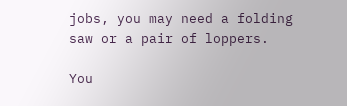jobs, you may need a folding saw or a pair of loppers.

You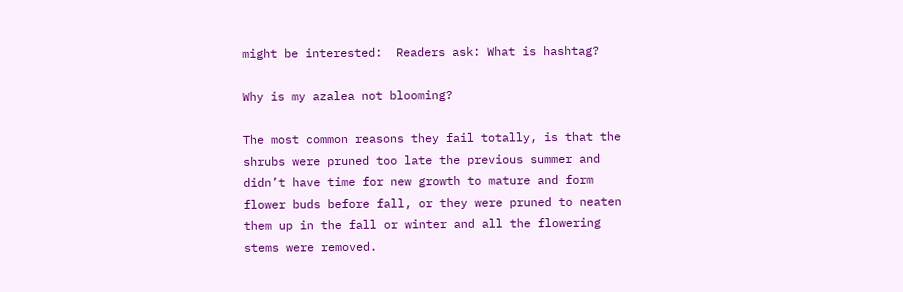might be interested:  Readers ask: What is hashtag?

Why is my azalea not blooming?

The most common reasons they fail totally, is that the shrubs were pruned too late the previous summer and didn’t have time for new growth to mature and form flower buds before fall, or they were pruned to neaten them up in the fall or winter and all the flowering stems were removed.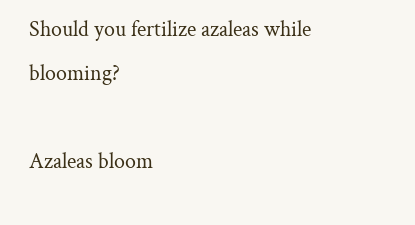Should you fertilize azaleas while blooming?

Azaleas bloom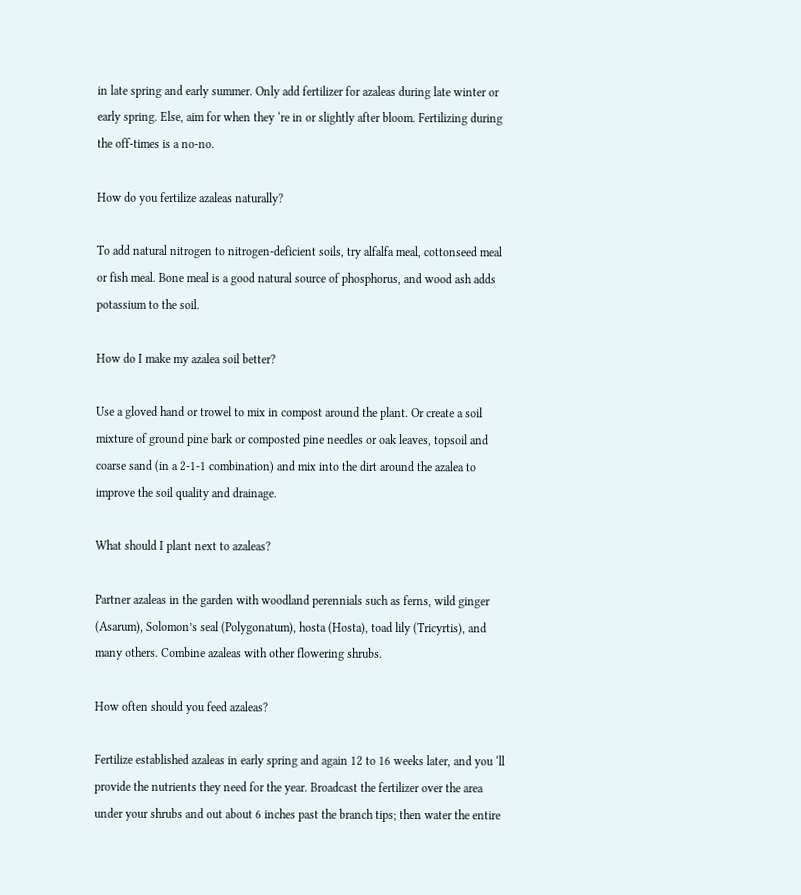in late spring and early summer. Only add fertilizer for azaleas during late winter or early spring. Else, aim for when they ‘re in or slightly after bloom. Fertilizing during the off-times is a no-no.

How do you fertilize azaleas naturally?

To add natural nitrogen to nitrogen-deficient soils, try alfalfa meal, cottonseed meal or fish meal. Bone meal is a good natural source of phosphorus, and wood ash adds potassium to the soil.

How do I make my azalea soil better?

Use a gloved hand or trowel to mix in compost around the plant. Or create a soil mixture of ground pine bark or composted pine needles or oak leaves, topsoil and coarse sand (in a 2-1-1 combination) and mix into the dirt around the azalea to improve the soil quality and drainage.

What should I plant next to azaleas?

Partner azaleas in the garden with woodland perennials such as ferns, wild ginger (Asarum), Solomon’s seal (Polygonatum), hosta (Hosta), toad lily (Tricyrtis), and many others. Combine azaleas with other flowering shrubs.

How often should you feed azaleas?

Fertilize established azaleas in early spring and again 12 to 16 weeks later, and you ‘ll provide the nutrients they need for the year. Broadcast the fertilizer over the area under your shrubs and out about 6 inches past the branch tips; then water the entire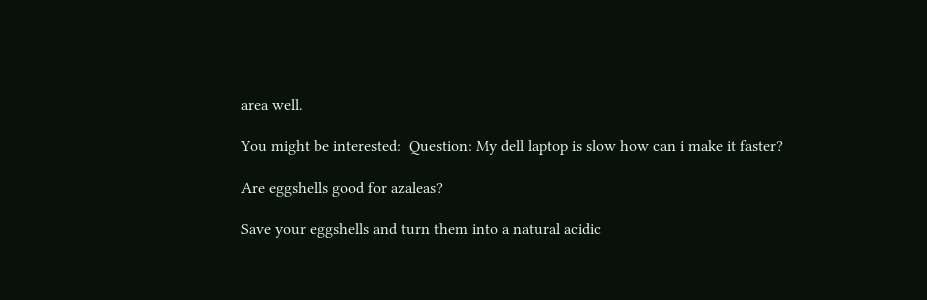area well.

You might be interested:  Question: My dell laptop is slow how can i make it faster?

Are eggshells good for azaleas?

Save your eggshells and turn them into a natural acidic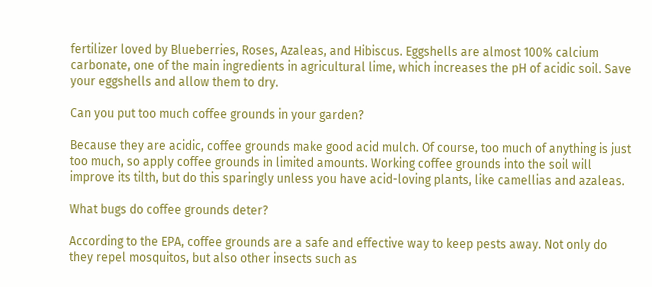fertilizer loved by Blueberries, Roses, Azaleas, and Hibiscus. Eggshells are almost 100% calcium carbonate, one of the main ingredients in agricultural lime, which increases the pH of acidic soil. Save your eggshells and allow them to dry.

Can you put too much coffee grounds in your garden?

Because they are acidic, coffee grounds make good acid mulch. Of course, too much of anything is just too much, so apply coffee grounds in limited amounts. Working coffee grounds into the soil will improve its tilth, but do this sparingly unless you have acid-loving plants, like camellias and azaleas.

What bugs do coffee grounds deter?

According to the EPA, coffee grounds are a safe and effective way to keep pests away. Not only do they repel mosquitos, but also other insects such as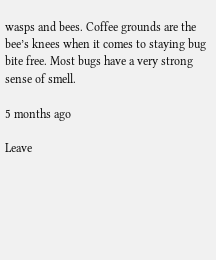wasps and bees. Coffee grounds are the bee’s knees when it comes to staying bug bite free. Most bugs have a very strong sense of smell.

5 months ago

Leave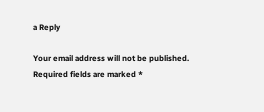a Reply

Your email address will not be published. Required fields are marked *